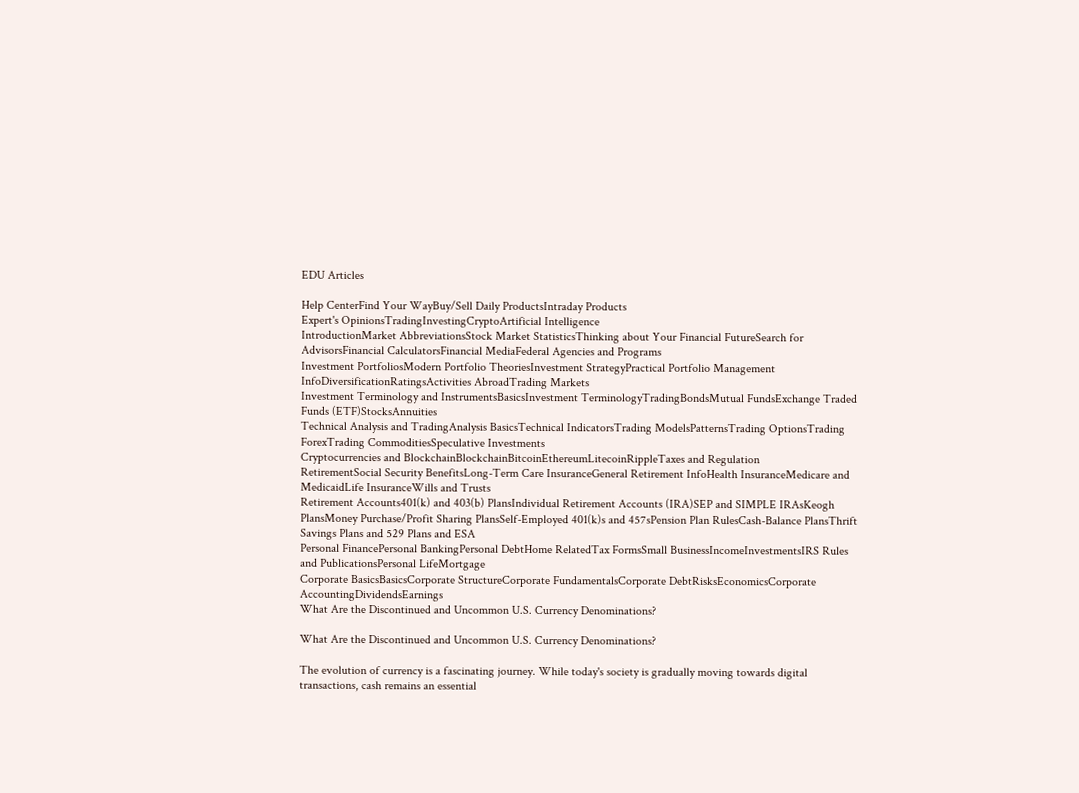EDU Articles

Help CenterFind Your WayBuy/Sell Daily ProductsIntraday Products
Expert's OpinionsTradingInvestingCryptoArtificial Intelligence
IntroductionMarket AbbreviationsStock Market StatisticsThinking about Your Financial FutureSearch for AdvisorsFinancial CalculatorsFinancial MediaFederal Agencies and Programs
Investment PortfoliosModern Portfolio TheoriesInvestment StrategyPractical Portfolio Management InfoDiversificationRatingsActivities AbroadTrading Markets
Investment Terminology and InstrumentsBasicsInvestment TerminologyTradingBondsMutual FundsExchange Traded Funds (ETF)StocksAnnuities
Technical Analysis and TradingAnalysis BasicsTechnical IndicatorsTrading ModelsPatternsTrading OptionsTrading ForexTrading CommoditiesSpeculative Investments
Cryptocurrencies and BlockchainBlockchainBitcoinEthereumLitecoinRippleTaxes and Regulation
RetirementSocial Security BenefitsLong-Term Care InsuranceGeneral Retirement InfoHealth InsuranceMedicare and MedicaidLife InsuranceWills and Trusts
Retirement Accounts401(k) and 403(b) PlansIndividual Retirement Accounts (IRA)SEP and SIMPLE IRAsKeogh PlansMoney Purchase/Profit Sharing PlansSelf-Employed 401(k)s and 457sPension Plan RulesCash-Balance PlansThrift Savings Plans and 529 Plans and ESA
Personal FinancePersonal BankingPersonal DebtHome RelatedTax FormsSmall BusinessIncomeInvestmentsIRS Rules and PublicationsPersonal LifeMortgage
Corporate BasicsBasicsCorporate StructureCorporate FundamentalsCorporate DebtRisksEconomicsCorporate AccountingDividendsEarnings
What Are the Discontinued and Uncommon U.S. Currency Denominations?

What Are the Discontinued and Uncommon U.S. Currency Denominations?

The evolution of currency is a fascinating journey. While today's society is gradually moving towards digital transactions, cash remains an essential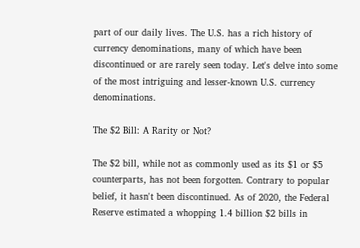part of our daily lives. The U.S. has a rich history of currency denominations, many of which have been discontinued or are rarely seen today. Let's delve into some of the most intriguing and lesser-known U.S. currency denominations.

The $2 Bill: A Rarity or Not?

The $2 bill, while not as commonly used as its $1 or $5 counterparts, has not been forgotten. Contrary to popular belief, it hasn't been discontinued. As of 2020, the Federal Reserve estimated a whopping 1.4 billion $2 bills in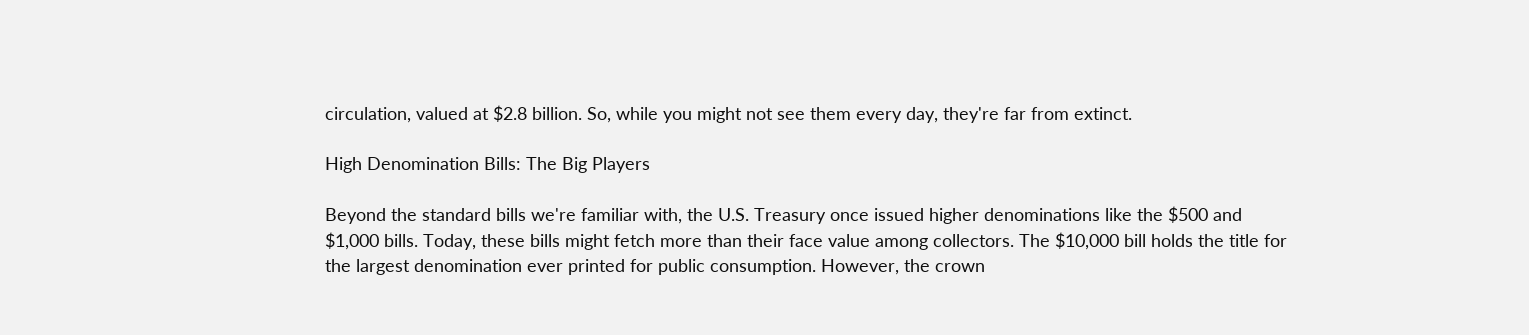circulation, valued at $2.8 billion. So, while you might not see them every day, they're far from extinct.

High Denomination Bills: The Big Players

Beyond the standard bills we're familiar with, the U.S. Treasury once issued higher denominations like the $500 and $1,000 bills. Today, these bills might fetch more than their face value among collectors. The $10,000 bill holds the title for the largest denomination ever printed for public consumption. However, the crown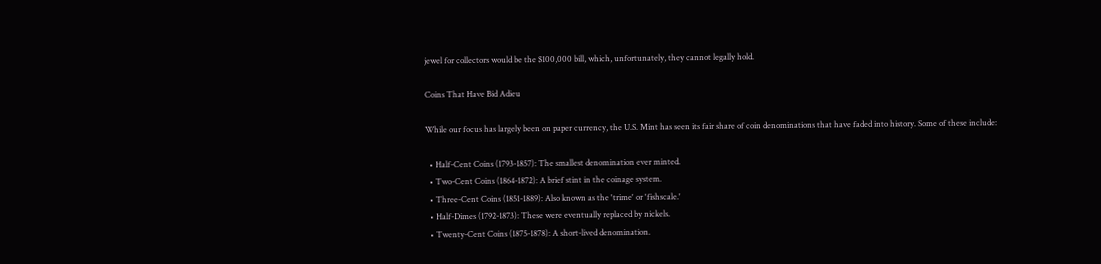jewel for collectors would be the $100,000 bill, which, unfortunately, they cannot legally hold.

Coins That Have Bid Adieu

While our focus has largely been on paper currency, the U.S. Mint has seen its fair share of coin denominations that have faded into history. Some of these include:

  • Half-Cent Coins (1793-1857): The smallest denomination ever minted.
  • Two-Cent Coins (1864-1872): A brief stint in the coinage system.
  • Three-Cent Coins (1851-1889): Also known as the 'trime' or 'fishscale.'
  • Half-Dimes (1792-1873): These were eventually replaced by nickels.
  • Twenty-Cent Coins (1875-1878): A short-lived denomination.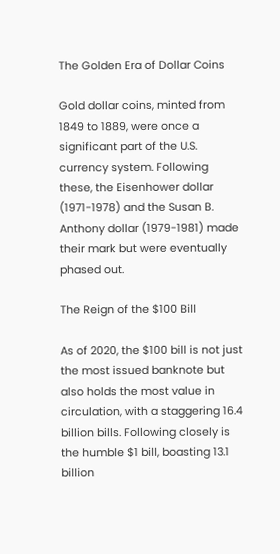The Golden Era of Dollar Coins

Gold dollar coins, minted from 1849 to 1889, were once a significant part of the U.S. currency system. Following these, the Eisenhower dollar (1971-1978) and the Susan B. Anthony dollar (1979-1981) made their mark but were eventually phased out.

The Reign of the $100 Bill

As of 2020, the $100 bill is not just the most issued banknote but also holds the most value in circulation, with a staggering 16.4 billion bills. Following closely is the humble $1 bill, boasting 13.1 billion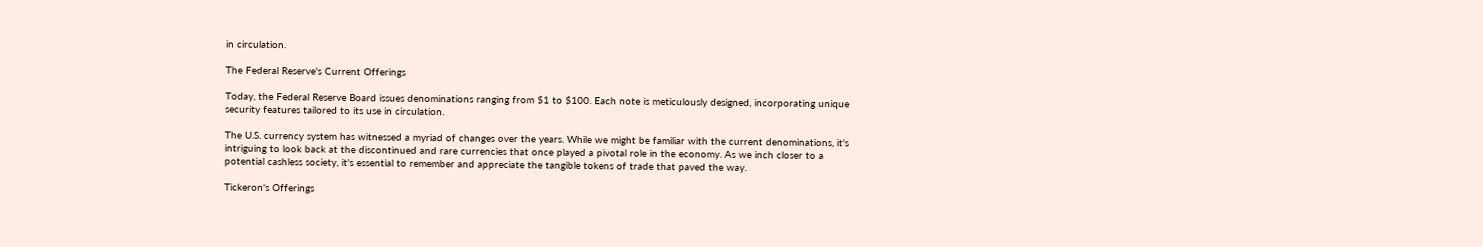in circulation.

The Federal Reserve's Current Offerings

Today, the Federal Reserve Board issues denominations ranging from $1 to $100. Each note is meticulously designed, incorporating unique security features tailored to its use in circulation.

The U.S. currency system has witnessed a myriad of changes over the years. While we might be familiar with the current denominations, it's intriguing to look back at the discontinued and rare currencies that once played a pivotal role in the economy. As we inch closer to a potential cashless society, it's essential to remember and appreciate the tangible tokens of trade that paved the way.

Tickeron's Offerings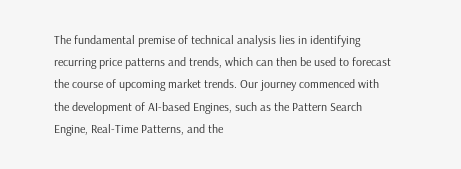The fundamental premise of technical analysis lies in identifying recurring price patterns and trends, which can then be used to forecast the course of upcoming market trends. Our journey commenced with the development of AI-based Engines, such as the Pattern Search Engine, Real-Time Patterns, and the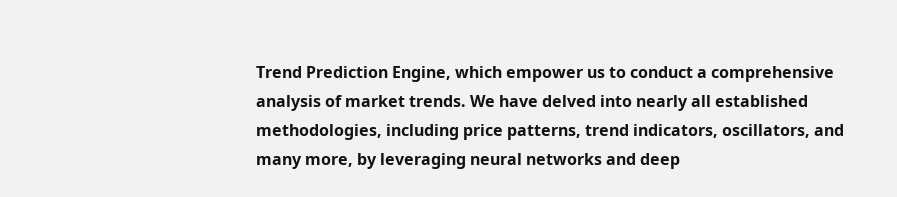Trend Prediction Engine, which empower us to conduct a comprehensive analysis of market trends. We have delved into nearly all established methodologies, including price patterns, trend indicators, oscillators, and many more, by leveraging neural networks and deep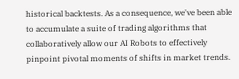historical backtests. As a consequence, we've been able to accumulate a suite of trading algorithms that collaboratively allow our AI Robots to effectively pinpoint pivotal moments of shifts in market trends.